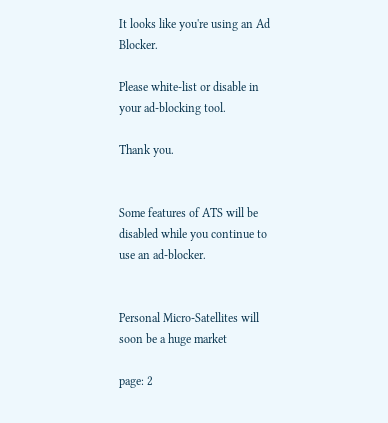It looks like you're using an Ad Blocker.

Please white-list or disable in your ad-blocking tool.

Thank you.


Some features of ATS will be disabled while you continue to use an ad-blocker.


Personal Micro-Satellites will soon be a huge market

page: 2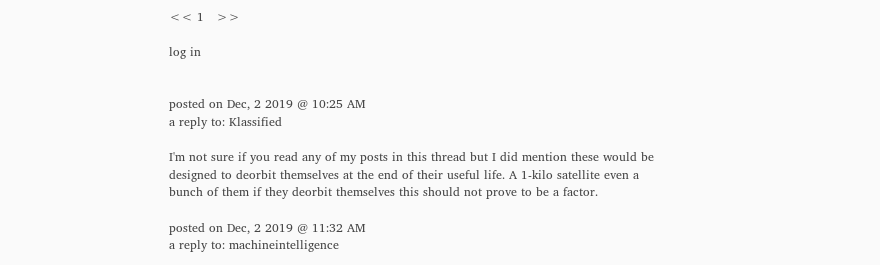<< 1   >>

log in


posted on Dec, 2 2019 @ 10:25 AM
a reply to: Klassified

I'm not sure if you read any of my posts in this thread but I did mention these would be designed to deorbit themselves at the end of their useful life. A 1-kilo satellite even a bunch of them if they deorbit themselves this should not prove to be a factor.

posted on Dec, 2 2019 @ 11:32 AM
a reply to: machineintelligence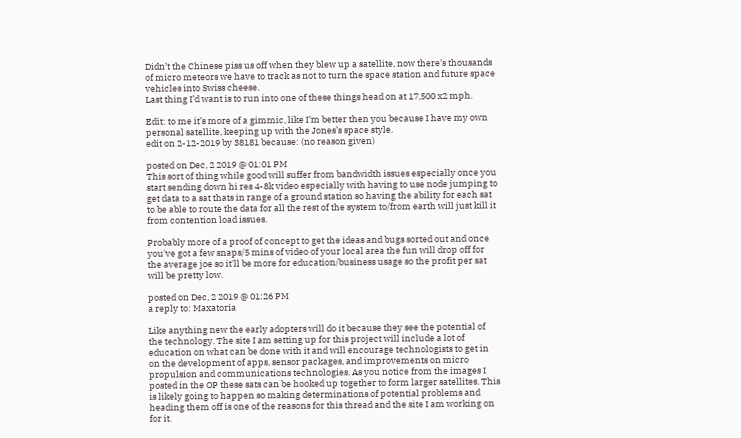Didn’t the Chinese piss us off when they blew up a satellite, now there’s thousands of micro meteors we have to track as not to turn the space station and future space vehicles into Swiss cheese.
Last thing I’d want is to run into one of these things head on at 17,500 x2 mph.

Edit: to me it’s more of a gimmic, like I’m better then you because I have my own personal satellite, keeping up with the Jones’s space style.
edit on 2-12-2019 by 38181 because: (no reason given)

posted on Dec, 2 2019 @ 01:01 PM
This sort of thing while good will suffer from bandwidth issues especially once you start sending down hi res 4-8k video especially with having to use node jumping to get data to a sat thats in range of a ground station so having the ability for each sat to be able to route the data for all the rest of the system to/from earth will just kill it from contention load issues.

Probably more of a proof of concept to get the ideas and bugs sorted out and once you've got a few snaps/5 mins of video of your local area the fun will drop off for the average joe so it'll be more for education/business usage so the profit per sat will be pretty low.

posted on Dec, 2 2019 @ 01:26 PM
a reply to: Maxatoria

Like anything new the early adopters will do it because they see the potential of the technology. The site I am setting up for this project will include a lot of education on what can be done with it and will encourage technologists to get in on the development of apps, sensor packages, and improvements on micro propulsion and communications technologies. As you notice from the images I posted in the OP these sats can be hooked up together to form larger satellites. This is likely going to happen so making determinations of potential problems and heading them off is one of the reasons for this thread and the site I am working on for it.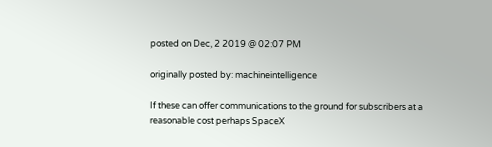posted on Dec, 2 2019 @ 02:07 PM

originally posted by: machineintelligence

If these can offer communications to the ground for subscribers at a reasonable cost perhaps SpaceX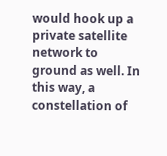would hook up a private satellite network to ground as well. In this way, a constellation of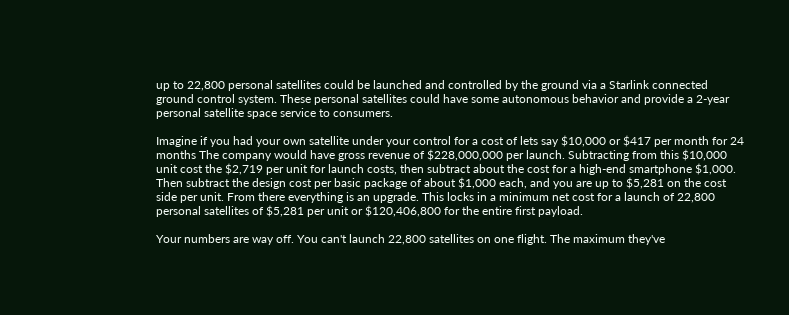up to 22,800 personal satellites could be launched and controlled by the ground via a Starlink connected ground control system. These personal satellites could have some autonomous behavior and provide a 2-year personal satellite space service to consumers.

Imagine if you had your own satellite under your control for a cost of lets say $10,000 or $417 per month for 24 months The company would have gross revenue of $228,000,000 per launch. Subtracting from this $10,000 unit cost the $2,719 per unit for launch costs, then subtract about the cost for a high-end smartphone $1,000. Then subtract the design cost per basic package of about $1,000 each, and you are up to $5,281 on the cost side per unit. From there everything is an upgrade. This locks in a minimum net cost for a launch of 22,800 personal satellites of $5,281 per unit or $120,406,800 for the entire first payload.

Your numbers are way off. You can't launch 22,800 satellites on one flight. The maximum they've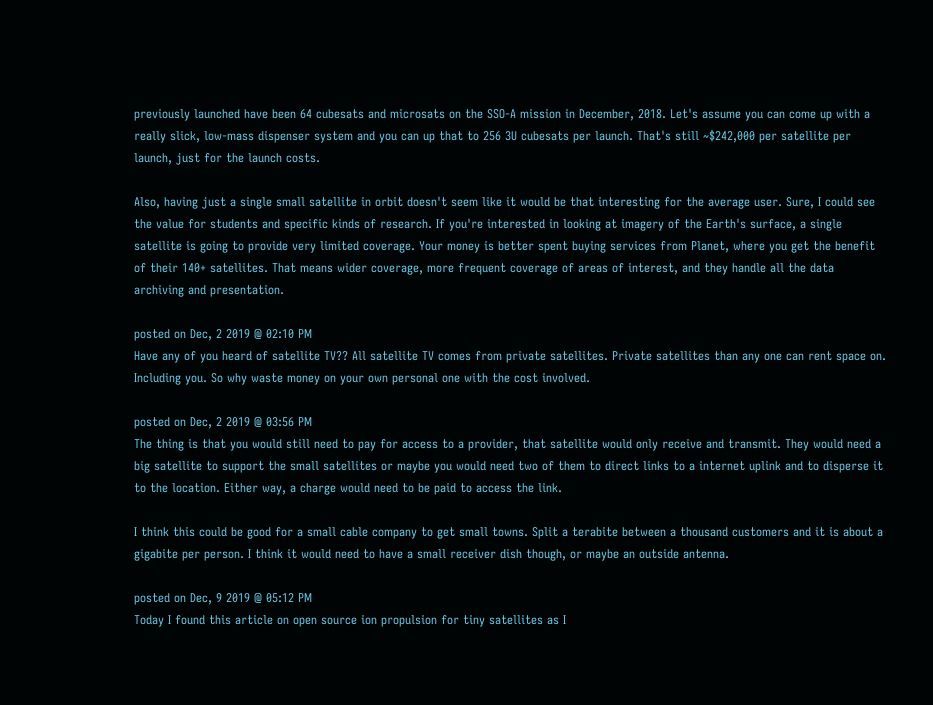previously launched have been 64 cubesats and microsats on the SSO-A mission in December, 2018. Let's assume you can come up with a really slick, low-mass dispenser system and you can up that to 256 3U cubesats per launch. That's still ~$242,000 per satellite per launch, just for the launch costs.

Also, having just a single small satellite in orbit doesn't seem like it would be that interesting for the average user. Sure, I could see the value for students and specific kinds of research. If you're interested in looking at imagery of the Earth's surface, a single satellite is going to provide very limited coverage. Your money is better spent buying services from Planet, where you get the benefit of their 140+ satellites. That means wider coverage, more frequent coverage of areas of interest, and they handle all the data archiving and presentation.

posted on Dec, 2 2019 @ 02:10 PM
Have any of you heard of satellite TV?? All satellite TV comes from private satellites. Private satellites than any one can rent space on. Including you. So why waste money on your own personal one with the cost involved.

posted on Dec, 2 2019 @ 03:56 PM
The thing is that you would still need to pay for access to a provider, that satellite would only receive and transmit. They would need a big satellite to support the small satellites or maybe you would need two of them to direct links to a internet uplink and to disperse it to the location. Either way, a charge would need to be paid to access the link.

I think this could be good for a small cable company to get small towns. Split a terabite between a thousand customers and it is about a gigabite per person. I think it would need to have a small receiver dish though, or maybe an outside antenna.

posted on Dec, 9 2019 @ 05:12 PM
Today I found this article on open source ion propulsion for tiny satellites as I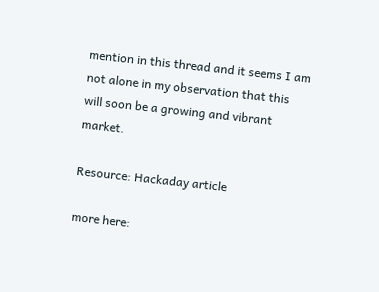mention in this thread and it seems I am not alone in my observation that this will soon be a growing and vibrant market.

Resource: Hackaday article

more here: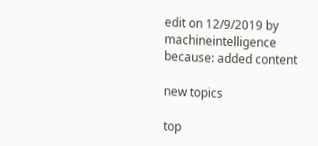edit on 12/9/2019 by machineintelligence because: added content

new topics

top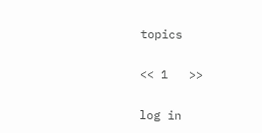topics

<< 1   >>

log in